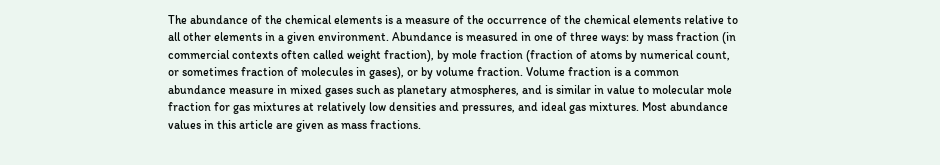The abundance of the chemical elements is a measure of the occurrence of the chemical elements relative to all other elements in a given environment. Abundance is measured in one of three ways: by mass fraction (in commercial contexts often called weight fraction), by mole fraction (fraction of atoms by numerical count, or sometimes fraction of molecules in gases), or by volume fraction. Volume fraction is a common abundance measure in mixed gases such as planetary atmospheres, and is similar in value to molecular mole fraction for gas mixtures at relatively low densities and pressures, and ideal gas mixtures. Most abundance values in this article are given as mass fractions.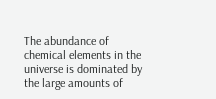The abundance of chemical elements in the universe is dominated by the large amounts of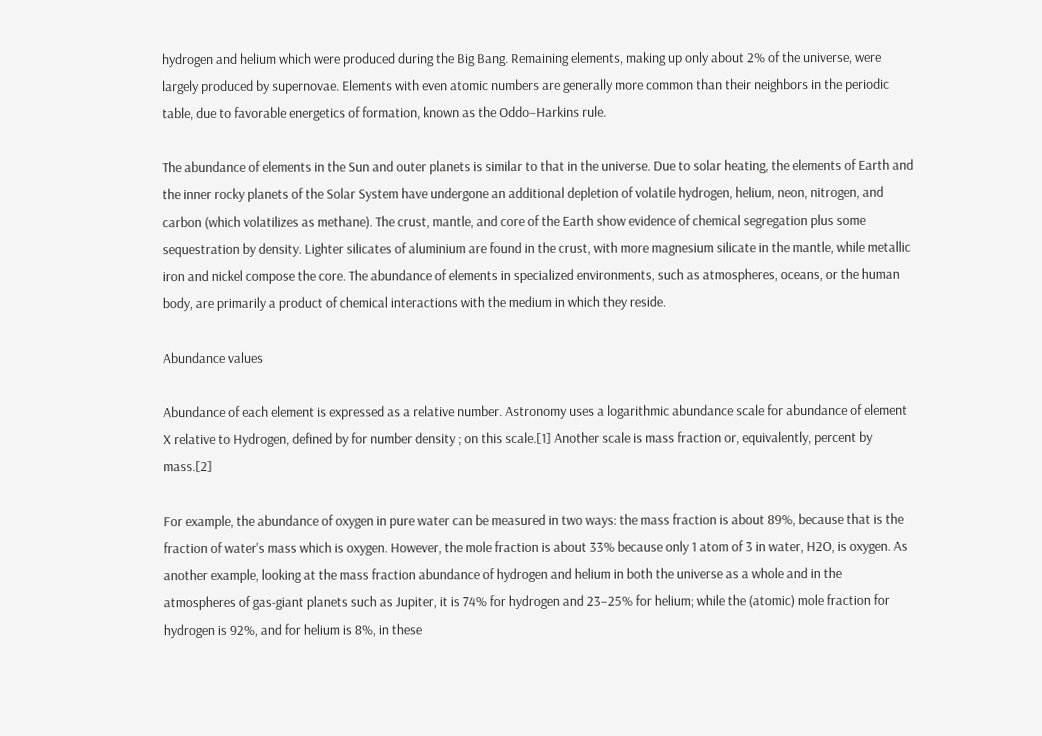hydrogen and helium which were produced during the Big Bang. Remaining elements, making up only about 2% of the universe, were largely produced by supernovae. Elements with even atomic numbers are generally more common than their neighbors in the periodic table, due to favorable energetics of formation, known as the Oddo–Harkins rule.

The abundance of elements in the Sun and outer planets is similar to that in the universe. Due to solar heating, the elements of Earth and the inner rocky planets of the Solar System have undergone an additional depletion of volatile hydrogen, helium, neon, nitrogen, and carbon (which volatilizes as methane). The crust, mantle, and core of the Earth show evidence of chemical segregation plus some sequestration by density. Lighter silicates of aluminium are found in the crust, with more magnesium silicate in the mantle, while metallic iron and nickel compose the core. The abundance of elements in specialized environments, such as atmospheres, oceans, or the human body, are primarily a product of chemical interactions with the medium in which they reside.

Abundance values

Abundance of each element is expressed as a relative number. Astronomy uses a logarithmic abundance scale for abundance of element X relative to Hydrogen, defined by for number density ; on this scale.[1] Another scale is mass fraction or, equivalently, percent by mass.[2]

For example, the abundance of oxygen in pure water can be measured in two ways: the mass fraction is about 89%, because that is the fraction of water's mass which is oxygen. However, the mole fraction is about 33% because only 1 atom of 3 in water, H2O, is oxygen. As another example, looking at the mass fraction abundance of hydrogen and helium in both the universe as a whole and in the atmospheres of gas-giant planets such as Jupiter, it is 74% for hydrogen and 23–25% for helium; while the (atomic) mole fraction for hydrogen is 92%, and for helium is 8%, in these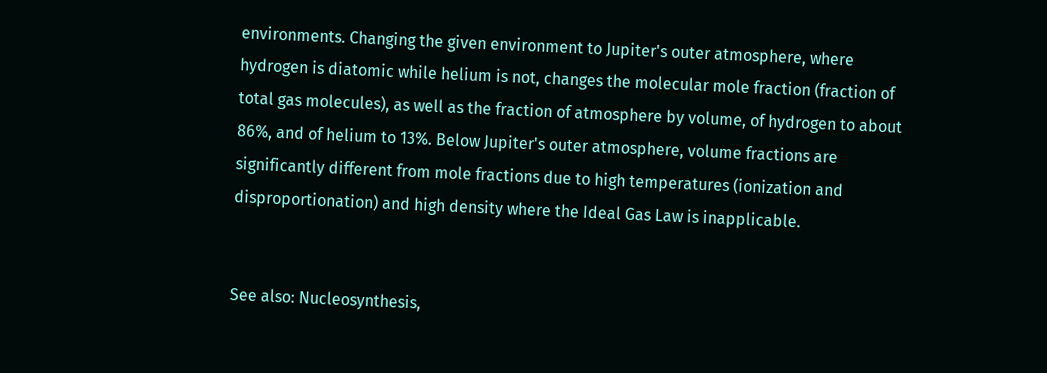environments. Changing the given environment to Jupiter's outer atmosphere, where hydrogen is diatomic while helium is not, changes the molecular mole fraction (fraction of total gas molecules), as well as the fraction of atmosphere by volume, of hydrogen to about 86%, and of helium to 13%. Below Jupiter's outer atmosphere, volume fractions are significantly different from mole fractions due to high temperatures (ionization and disproportionation) and high density where the Ideal Gas Law is inapplicable.


See also: Nucleosynthesis,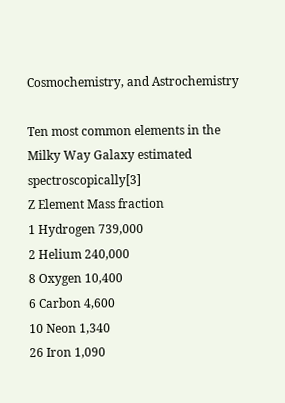Cosmochemistry, and Astrochemistry

Ten most common elements in the Milky Way Galaxy estimated spectroscopically[3]
Z Element Mass fraction
1 Hydrogen 739,000
2 Helium 240,000
8 Oxygen 10,400
6 Carbon 4,600
10 Neon 1,340
26 Iron 1,090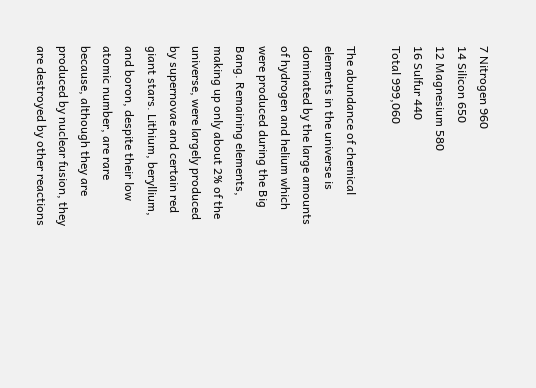7 Nitrogen 960
14 Silicon 650
12 Magnesium 580
16 Sulfur 440
Total 999,060

The abundance of chemical elements in the universe is dominated by the large amounts of hydrogen and helium which were produced during the Big Bang. Remaining elements, making up only about 2% of the universe, were largely produced by supernovae and certain red giant stars. Lithium, beryllium, and boron, despite their low atomic number, are rare because, although they are produced by nuclear fusion, they are destroyed by other reactions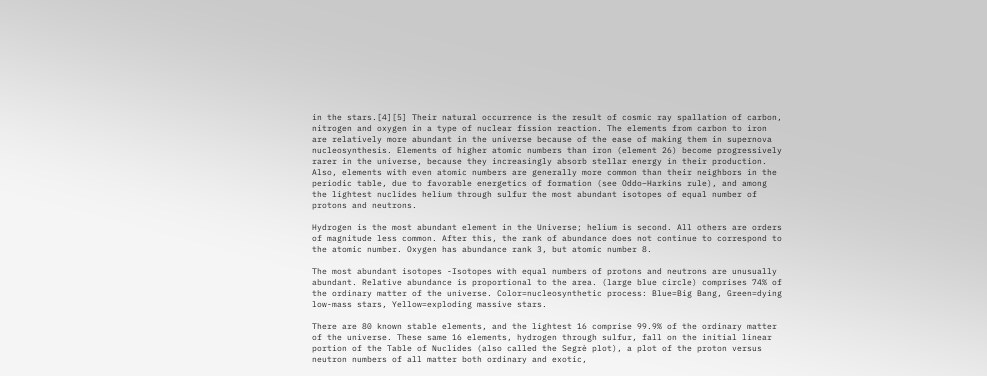in the stars.[4][5] Their natural occurrence is the result of cosmic ray spallation of carbon, nitrogen and oxygen in a type of nuclear fission reaction. The elements from carbon to iron are relatively more abundant in the universe because of the ease of making them in supernova nucleosynthesis. Elements of higher atomic numbers than iron (element 26) become progressively rarer in the universe, because they increasingly absorb stellar energy in their production. Also, elements with even atomic numbers are generally more common than their neighbors in the periodic table, due to favorable energetics of formation (see Oddo–Harkins rule), and among the lightest nuclides helium through sulfur the most abundant isotopes of equal number of protons and neutrons.

Hydrogen is the most abundant element in the Universe; helium is second. All others are orders of magnitude less common. After this, the rank of abundance does not continue to correspond to the atomic number. Oxygen has abundance rank 3, but atomic number 8.

The most abundant isotopes -Isotopes with equal numbers of protons and neutrons are unusually abundant. Relative abundance is proportional to the area. (large blue circle) comprises 74% of the ordinary matter of the universe. Color=nucleosynthetic process: Blue=Big Bang, Green=dying low-mass stars, Yellow=exploding massive stars.

There are 80 known stable elements, and the lightest 16 comprise 99.9% of the ordinary matter of the universe. These same 16 elements, hydrogen through sulfur, fall on the initial linear portion of the Table of Nuclides (also called the Segrè plot), a plot of the proton versus neutron numbers of all matter both ordinary and exotic,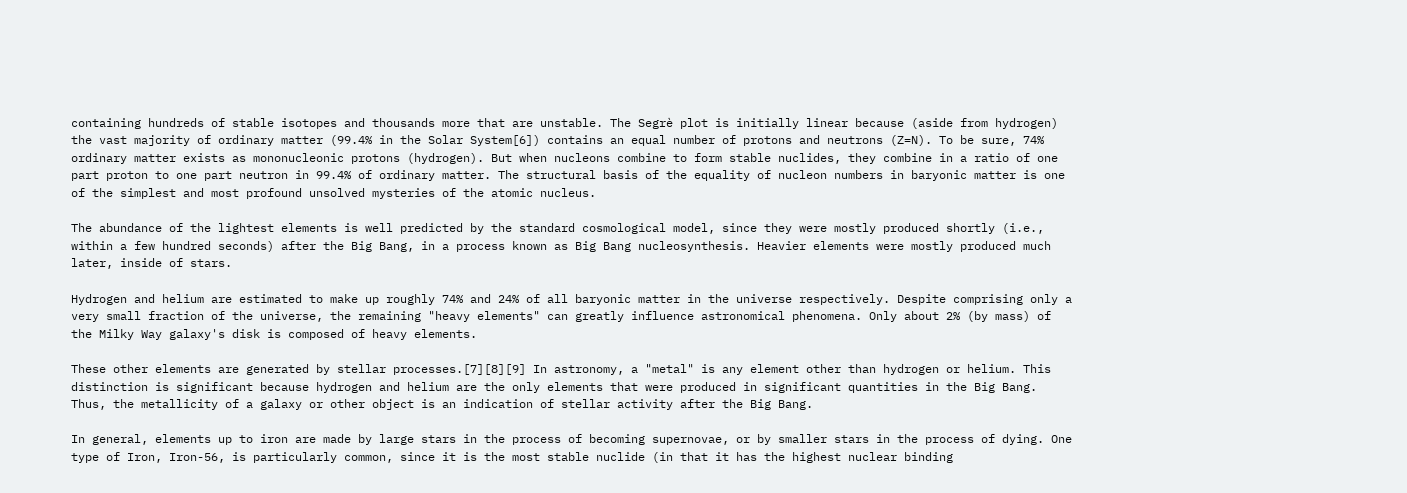containing hundreds of stable isotopes and thousands more that are unstable. The Segrè plot is initially linear because (aside from hydrogen) the vast majority of ordinary matter (99.4% in the Solar System[6]) contains an equal number of protons and neutrons (Z=N). To be sure, 74% ordinary matter exists as mononucleonic protons (hydrogen). But when nucleons combine to form stable nuclides, they combine in a ratio of one part proton to one part neutron in 99.4% of ordinary matter. The structural basis of the equality of nucleon numbers in baryonic matter is one of the simplest and most profound unsolved mysteries of the atomic nucleus.

The abundance of the lightest elements is well predicted by the standard cosmological model, since they were mostly produced shortly (i.e., within a few hundred seconds) after the Big Bang, in a process known as Big Bang nucleosynthesis. Heavier elements were mostly produced much later, inside of stars.

Hydrogen and helium are estimated to make up roughly 74% and 24% of all baryonic matter in the universe respectively. Despite comprising only a very small fraction of the universe, the remaining "heavy elements" can greatly influence astronomical phenomena. Only about 2% (by mass) of the Milky Way galaxy's disk is composed of heavy elements.

These other elements are generated by stellar processes.[7][8][9] In astronomy, a "metal" is any element other than hydrogen or helium. This distinction is significant because hydrogen and helium are the only elements that were produced in significant quantities in the Big Bang. Thus, the metallicity of a galaxy or other object is an indication of stellar activity after the Big Bang.

In general, elements up to iron are made by large stars in the process of becoming supernovae, or by smaller stars in the process of dying. One type of Iron, Iron-56, is particularly common, since it is the most stable nuclide (in that it has the highest nuclear binding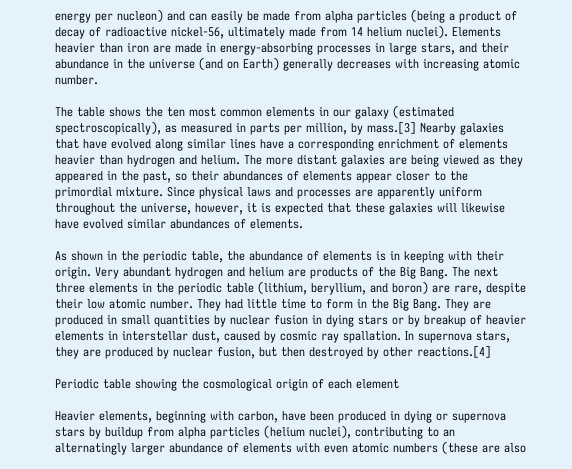energy per nucleon) and can easily be made from alpha particles (being a product of decay of radioactive nickel-56, ultimately made from 14 helium nuclei). Elements heavier than iron are made in energy-absorbing processes in large stars, and their abundance in the universe (and on Earth) generally decreases with increasing atomic number.

The table shows the ten most common elements in our galaxy (estimated spectroscopically), as measured in parts per million, by mass.[3] Nearby galaxies that have evolved along similar lines have a corresponding enrichment of elements heavier than hydrogen and helium. The more distant galaxies are being viewed as they appeared in the past, so their abundances of elements appear closer to the primordial mixture. Since physical laws and processes are apparently uniform throughout the universe, however, it is expected that these galaxies will likewise have evolved similar abundances of elements.

As shown in the periodic table, the abundance of elements is in keeping with their origin. Very abundant hydrogen and helium are products of the Big Bang. The next three elements in the periodic table (lithium, beryllium, and boron) are rare, despite their low atomic number. They had little time to form in the Big Bang. They are produced in small quantities by nuclear fusion in dying stars or by breakup of heavier elements in interstellar dust, caused by cosmic ray spallation. In supernova stars, they are produced by nuclear fusion, but then destroyed by other reactions.[4]

Periodic table showing the cosmological origin of each element

Heavier elements, beginning with carbon, have been produced in dying or supernova stars by buildup from alpha particles (helium nuclei), contributing to an alternatingly larger abundance of elements with even atomic numbers (these are also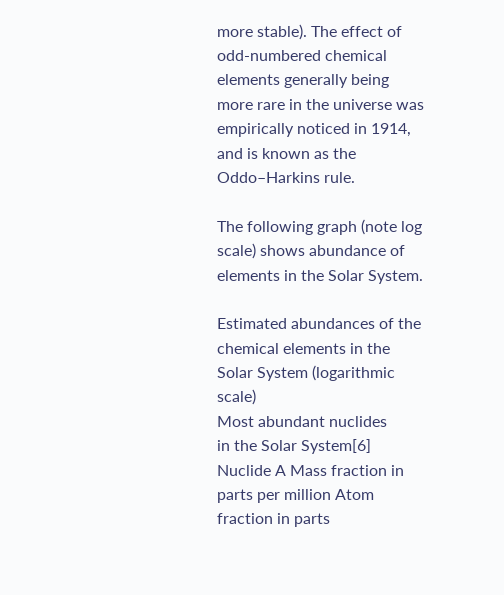more stable). The effect of odd-numbered chemical elements generally being more rare in the universe was empirically noticed in 1914, and is known as the Oddo–Harkins rule.

The following graph (note log scale) shows abundance of elements in the Solar System.

Estimated abundances of the chemical elements in the Solar System (logarithmic scale)
Most abundant nuclides
in the Solar System[6]
Nuclide A Mass fraction in parts per million Atom fraction in parts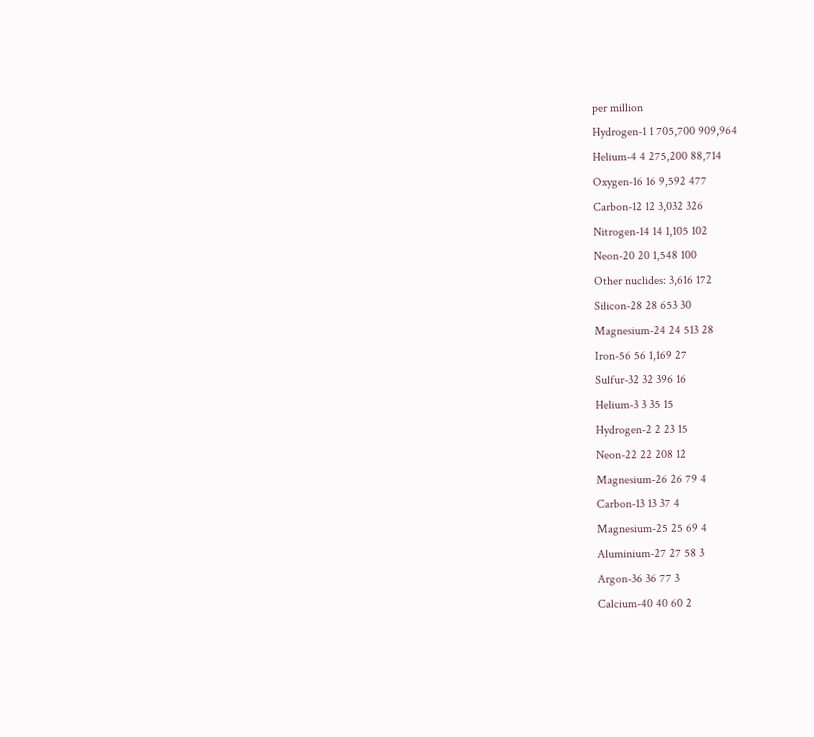per million
Hydrogen-1 1 705,700 909,964
Helium-4 4 275,200 88,714
Oxygen-16 16 9,592 477
Carbon-12 12 3,032 326
Nitrogen-14 14 1,105 102
Neon-20 20 1,548 100
Other nuclides: 3,616 172
Silicon-28 28 653 30
Magnesium-24 24 513 28
Iron-56 56 1,169 27
Sulfur-32 32 396 16
Helium-3 3 35 15
Hydrogen-2 2 23 15
Neon-22 22 208 12
Magnesium-26 26 79 4
Carbon-13 13 37 4
Magnesium-25 25 69 4
Aluminium-27 27 58 3
Argon-36 36 77 3
Calcium-40 40 60 2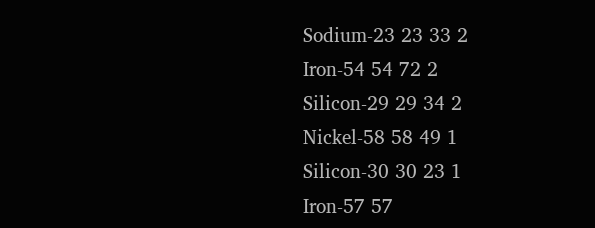Sodium-23 23 33 2
Iron-54 54 72 2
Silicon-29 29 34 2
Nickel-58 58 49 1
Silicon-30 30 23 1
Iron-57 57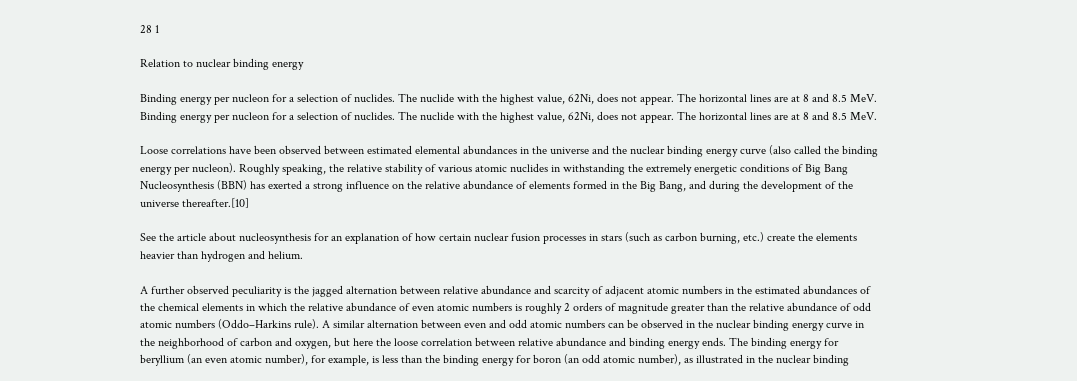28 1

Relation to nuclear binding energy

Binding energy per nucleon for a selection of nuclides. The nuclide with the highest value, 62Ni, does not appear. The horizontal lines are at 8 and 8.5 MeV.
Binding energy per nucleon for a selection of nuclides. The nuclide with the highest value, 62Ni, does not appear. The horizontal lines are at 8 and 8.5 MeV.

Loose correlations have been observed between estimated elemental abundances in the universe and the nuclear binding energy curve (also called the binding energy per nucleon). Roughly speaking, the relative stability of various atomic nuclides in withstanding the extremely energetic conditions of Big Bang Nucleosynthesis (BBN) has exerted a strong influence on the relative abundance of elements formed in the Big Bang, and during the development of the universe thereafter.[10]

See the article about nucleosynthesis for an explanation of how certain nuclear fusion processes in stars (such as carbon burning, etc.) create the elements heavier than hydrogen and helium.

A further observed peculiarity is the jagged alternation between relative abundance and scarcity of adjacent atomic numbers in the estimated abundances of the chemical elements in which the relative abundance of even atomic numbers is roughly 2 orders of magnitude greater than the relative abundance of odd atomic numbers (Oddo–Harkins rule). A similar alternation between even and odd atomic numbers can be observed in the nuclear binding energy curve in the neighborhood of carbon and oxygen, but here the loose correlation between relative abundance and binding energy ends. The binding energy for beryllium (an even atomic number), for example, is less than the binding energy for boron (an odd atomic number), as illustrated in the nuclear binding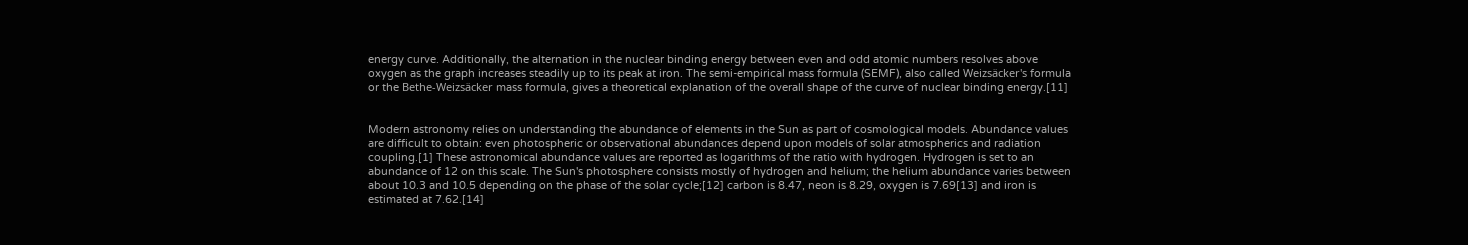energy curve. Additionally, the alternation in the nuclear binding energy between even and odd atomic numbers resolves above oxygen as the graph increases steadily up to its peak at iron. The semi-empirical mass formula (SEMF), also called Weizsäcker's formula or the Bethe-Weizsäcker mass formula, gives a theoretical explanation of the overall shape of the curve of nuclear binding energy.[11]


Modern astronomy relies on understanding the abundance of elements in the Sun as part of cosmological models. Abundance values are difficult to obtain: even photospheric or observational abundances depend upon models of solar atmospherics and radiation coupling.[1] These astronomical abundance values are reported as logarithms of the ratio with hydrogen. Hydrogen is set to an abundance of 12 on this scale. The Sun's photosphere consists mostly of hydrogen and helium; the helium abundance varies between about 10.3 and 10.5 depending on the phase of the solar cycle;[12] carbon is 8.47, neon is 8.29, oxygen is 7.69[13] and iron is estimated at 7.62.[14]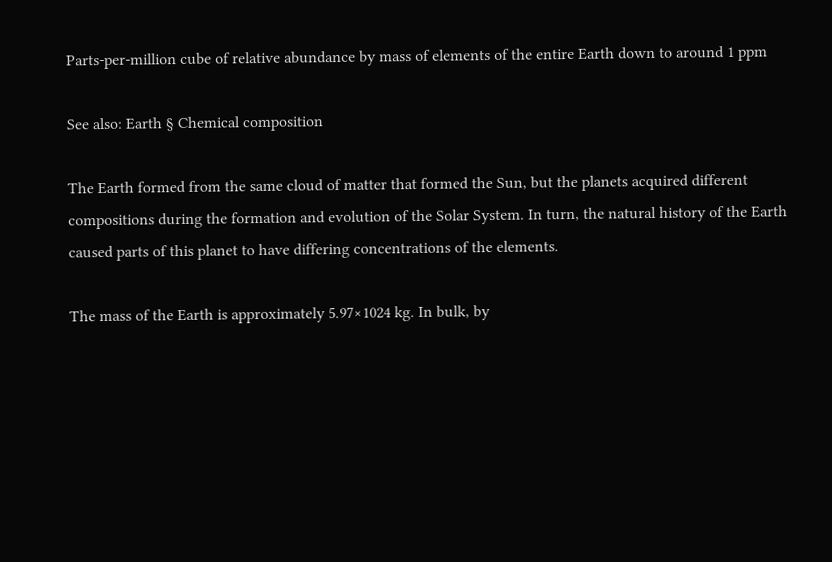Parts-per-million cube of relative abundance by mass of elements of the entire Earth down to around 1 ppm

See also: Earth § Chemical composition

The Earth formed from the same cloud of matter that formed the Sun, but the planets acquired different compositions during the formation and evolution of the Solar System. In turn, the natural history of the Earth caused parts of this planet to have differing concentrations of the elements.

The mass of the Earth is approximately 5.97×1024 kg. In bulk, by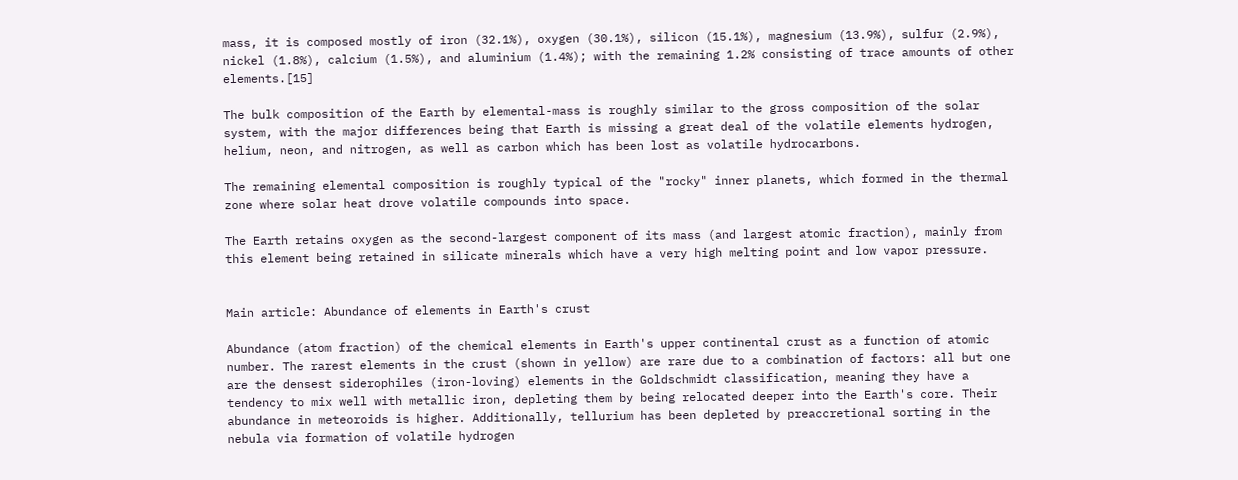mass, it is composed mostly of iron (32.1%), oxygen (30.1%), silicon (15.1%), magnesium (13.9%), sulfur (2.9%), nickel (1.8%), calcium (1.5%), and aluminium (1.4%); with the remaining 1.2% consisting of trace amounts of other elements.[15]

The bulk composition of the Earth by elemental-mass is roughly similar to the gross composition of the solar system, with the major differences being that Earth is missing a great deal of the volatile elements hydrogen, helium, neon, and nitrogen, as well as carbon which has been lost as volatile hydrocarbons.

The remaining elemental composition is roughly typical of the "rocky" inner planets, which formed in the thermal zone where solar heat drove volatile compounds into space.

The Earth retains oxygen as the second-largest component of its mass (and largest atomic fraction), mainly from this element being retained in silicate minerals which have a very high melting point and low vapor pressure.


Main article: Abundance of elements in Earth's crust

Abundance (atom fraction) of the chemical elements in Earth's upper continental crust as a function of atomic number. The rarest elements in the crust (shown in yellow) are rare due to a combination of factors: all but one are the densest siderophiles (iron-loving) elements in the Goldschmidt classification, meaning they have a tendency to mix well with metallic iron, depleting them by being relocated deeper into the Earth's core. Their abundance in meteoroids is higher. Additionally, tellurium has been depleted by preaccretional sorting in the nebula via formation of volatile hydrogen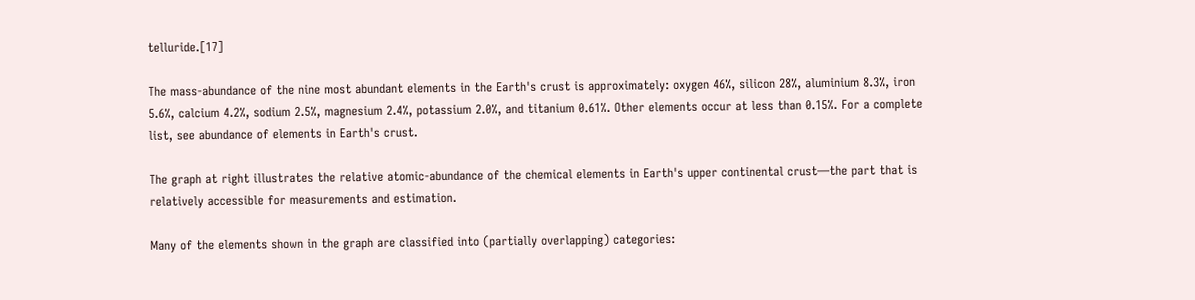telluride.[17]

The mass-abundance of the nine most abundant elements in the Earth's crust is approximately: oxygen 46%, silicon 28%, aluminium 8.3%, iron 5.6%, calcium 4.2%, sodium 2.5%, magnesium 2.4%, potassium 2.0%, and titanium 0.61%. Other elements occur at less than 0.15%. For a complete list, see abundance of elements in Earth's crust.

The graph at right illustrates the relative atomic-abundance of the chemical elements in Earth's upper continental crust—the part that is relatively accessible for measurements and estimation.

Many of the elements shown in the graph are classified into (partially overlapping) categories: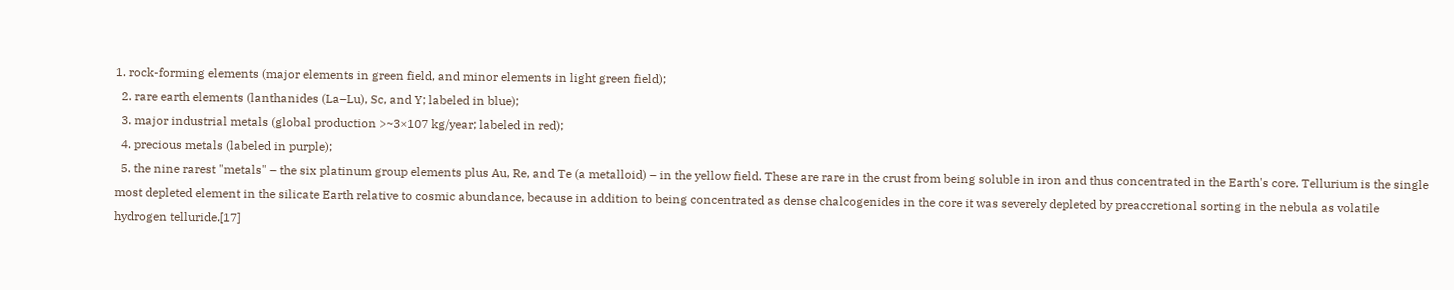1. rock-forming elements (major elements in green field, and minor elements in light green field);
  2. rare earth elements (lanthanides (La–Lu), Sc, and Y; labeled in blue);
  3. major industrial metals (global production >~3×107 kg/year; labeled in red);
  4. precious metals (labeled in purple);
  5. the nine rarest "metals" – the six platinum group elements plus Au, Re, and Te (a metalloid) – in the yellow field. These are rare in the crust from being soluble in iron and thus concentrated in the Earth's core. Tellurium is the single most depleted element in the silicate Earth relative to cosmic abundance, because in addition to being concentrated as dense chalcogenides in the core it was severely depleted by preaccretional sorting in the nebula as volatile hydrogen telluride.[17]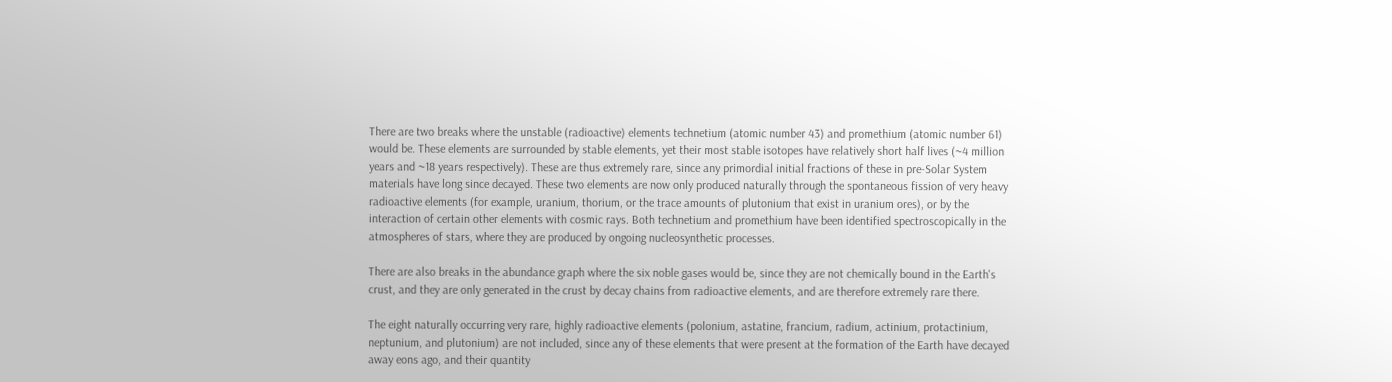There are two breaks where the unstable (radioactive) elements technetium (atomic number 43) and promethium (atomic number 61) would be. These elements are surrounded by stable elements, yet their most stable isotopes have relatively short half lives (~4 million years and ~18 years respectively). These are thus extremely rare, since any primordial initial fractions of these in pre-Solar System materials have long since decayed. These two elements are now only produced naturally through the spontaneous fission of very heavy radioactive elements (for example, uranium, thorium, or the trace amounts of plutonium that exist in uranium ores), or by the interaction of certain other elements with cosmic rays. Both technetium and promethium have been identified spectroscopically in the atmospheres of stars, where they are produced by ongoing nucleosynthetic processes.

There are also breaks in the abundance graph where the six noble gases would be, since they are not chemically bound in the Earth's crust, and they are only generated in the crust by decay chains from radioactive elements, and are therefore extremely rare there.

The eight naturally occurring very rare, highly radioactive elements (polonium, astatine, francium, radium, actinium, protactinium, neptunium, and plutonium) are not included, since any of these elements that were present at the formation of the Earth have decayed away eons ago, and their quantity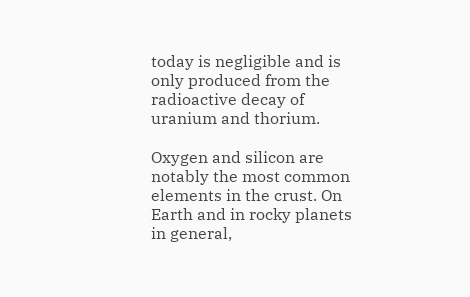today is negligible and is only produced from the radioactive decay of uranium and thorium.

Oxygen and silicon are notably the most common elements in the crust. On Earth and in rocky planets in general,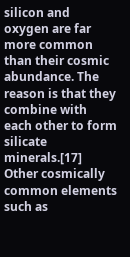silicon and oxygen are far more common than their cosmic abundance. The reason is that they combine with each other to form silicate minerals.[17] Other cosmically common elements such as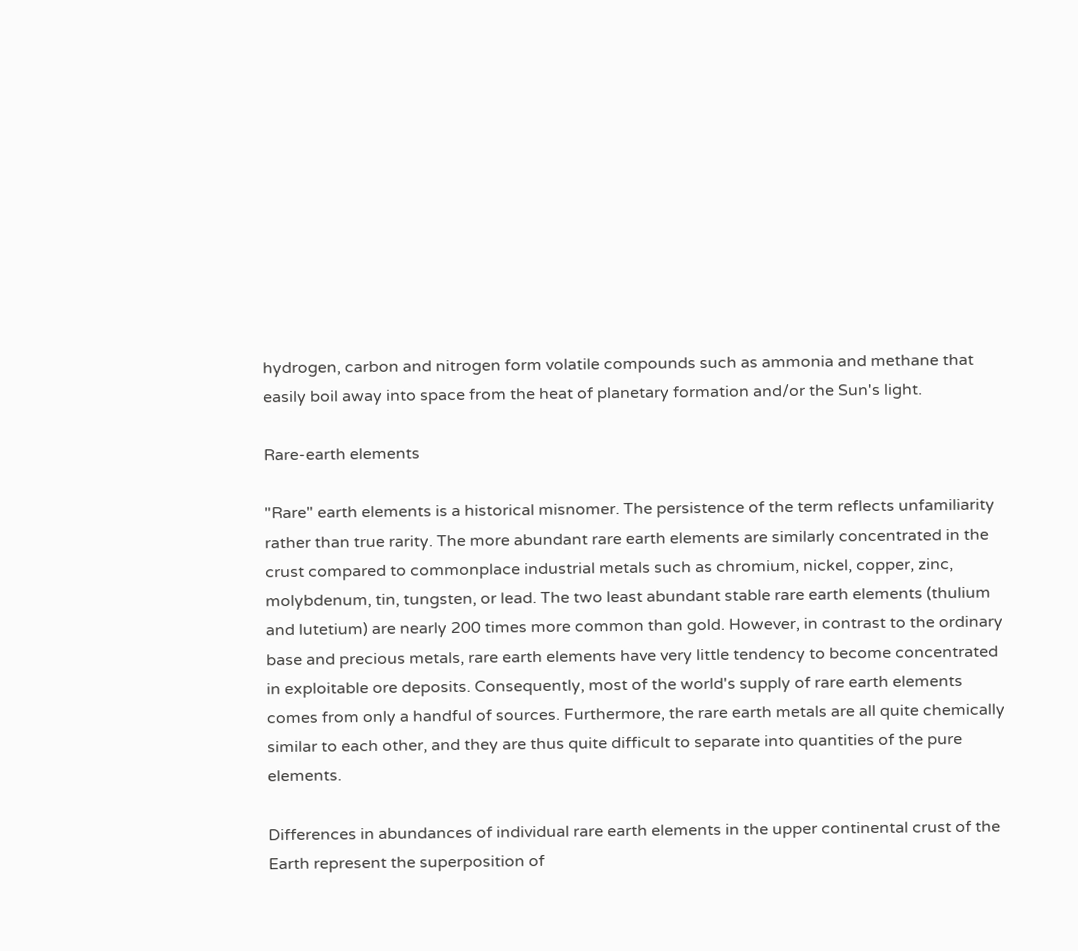hydrogen, carbon and nitrogen form volatile compounds such as ammonia and methane that easily boil away into space from the heat of planetary formation and/or the Sun's light.

Rare-earth elements

"Rare" earth elements is a historical misnomer. The persistence of the term reflects unfamiliarity rather than true rarity. The more abundant rare earth elements are similarly concentrated in the crust compared to commonplace industrial metals such as chromium, nickel, copper, zinc, molybdenum, tin, tungsten, or lead. The two least abundant stable rare earth elements (thulium and lutetium) are nearly 200 times more common than gold. However, in contrast to the ordinary base and precious metals, rare earth elements have very little tendency to become concentrated in exploitable ore deposits. Consequently, most of the world's supply of rare earth elements comes from only a handful of sources. Furthermore, the rare earth metals are all quite chemically similar to each other, and they are thus quite difficult to separate into quantities of the pure elements.

Differences in abundances of individual rare earth elements in the upper continental crust of the Earth represent the superposition of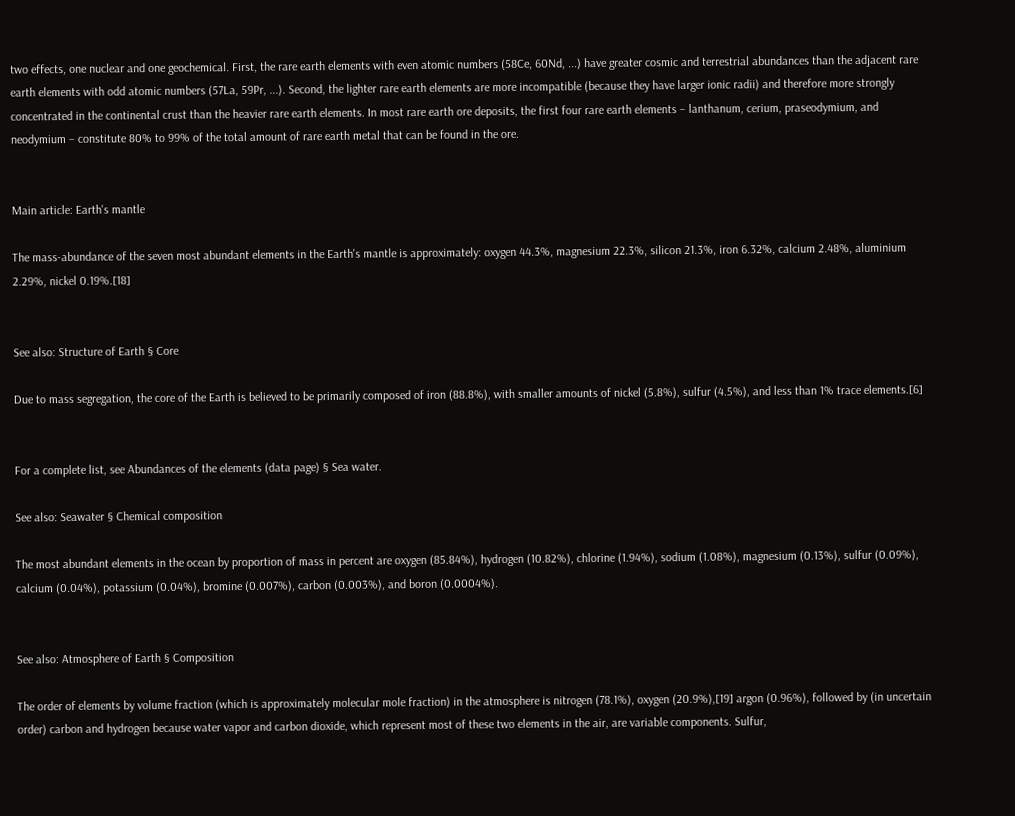two effects, one nuclear and one geochemical. First, the rare earth elements with even atomic numbers (58Ce, 60Nd, ...) have greater cosmic and terrestrial abundances than the adjacent rare earth elements with odd atomic numbers (57La, 59Pr, ...). Second, the lighter rare earth elements are more incompatible (because they have larger ionic radii) and therefore more strongly concentrated in the continental crust than the heavier rare earth elements. In most rare earth ore deposits, the first four rare earth elements – lanthanum, cerium, praseodymium, and neodymium – constitute 80% to 99% of the total amount of rare earth metal that can be found in the ore.


Main article: Earth's mantle

The mass-abundance of the seven most abundant elements in the Earth's mantle is approximately: oxygen 44.3%, magnesium 22.3%, silicon 21.3%, iron 6.32%, calcium 2.48%, aluminium 2.29%, nickel 0.19%.[18]


See also: Structure of Earth § Core

Due to mass segregation, the core of the Earth is believed to be primarily composed of iron (88.8%), with smaller amounts of nickel (5.8%), sulfur (4.5%), and less than 1% trace elements.[6]


For a complete list, see Abundances of the elements (data page) § Sea water.

See also: Seawater § Chemical composition

The most abundant elements in the ocean by proportion of mass in percent are oxygen (85.84%), hydrogen (10.82%), chlorine (1.94%), sodium (1.08%), magnesium (0.13%), sulfur (0.09%), calcium (0.04%), potassium (0.04%), bromine (0.007%), carbon (0.003%), and boron (0.0004%).


See also: Atmosphere of Earth § Composition

The order of elements by volume fraction (which is approximately molecular mole fraction) in the atmosphere is nitrogen (78.1%), oxygen (20.9%),[19] argon (0.96%), followed by (in uncertain order) carbon and hydrogen because water vapor and carbon dioxide, which represent most of these two elements in the air, are variable components. Sulfur,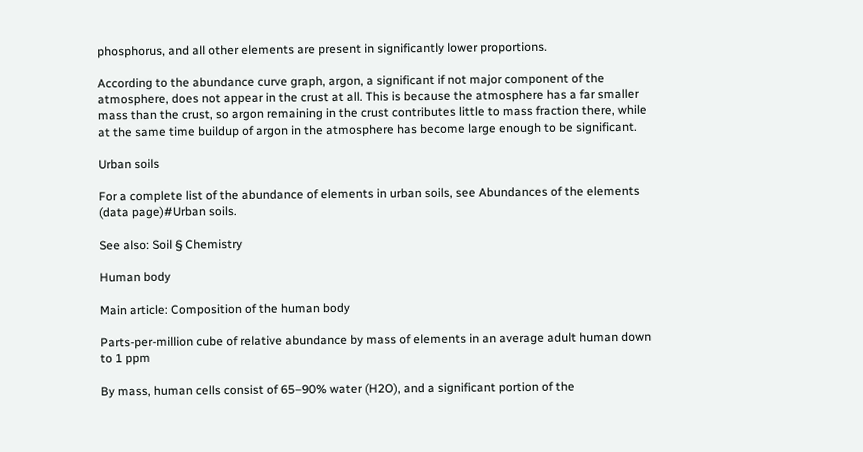phosphorus, and all other elements are present in significantly lower proportions.

According to the abundance curve graph, argon, a significant if not major component of the atmosphere, does not appear in the crust at all. This is because the atmosphere has a far smaller mass than the crust, so argon remaining in the crust contributes little to mass fraction there, while at the same time buildup of argon in the atmosphere has become large enough to be significant.

Urban soils

For a complete list of the abundance of elements in urban soils, see Abundances of the elements (data page)#Urban soils.

See also: Soil § Chemistry

Human body

Main article: Composition of the human body

Parts-per-million cube of relative abundance by mass of elements in an average adult human down to 1 ppm

By mass, human cells consist of 65–90% water (H2O), and a significant portion of the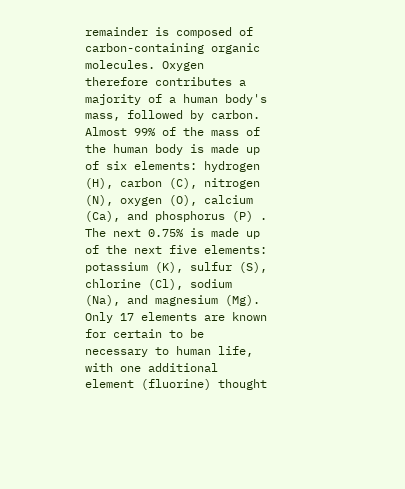remainder is composed of carbon-containing organic molecules. Oxygen therefore contributes a majority of a human body's mass, followed by carbon. Almost 99% of the mass of the human body is made up of six elements: hydrogen (H), carbon (C), nitrogen (N), oxygen (O), calcium (Ca), and phosphorus (P) . The next 0.75% is made up of the next five elements: potassium (K), sulfur (S), chlorine (Cl), sodium (Na), and magnesium (Mg). Only 17 elements are known for certain to be necessary to human life, with one additional element (fluorine) thought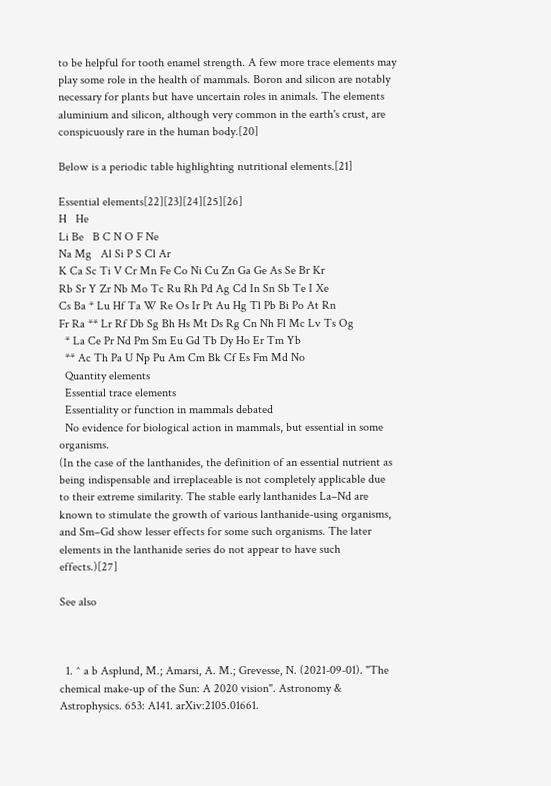to be helpful for tooth enamel strength. A few more trace elements may play some role in the health of mammals. Boron and silicon are notably necessary for plants but have uncertain roles in animals. The elements aluminium and silicon, although very common in the earth's crust, are conspicuously rare in the human body.[20]

Below is a periodic table highlighting nutritional elements.[21]

Essential elements[22][23][24][25][26]
H   He
Li Be   B C N O F Ne
Na Mg   Al Si P S Cl Ar
K Ca Sc Ti V Cr Mn Fe Co Ni Cu Zn Ga Ge As Se Br Kr
Rb Sr Y Zr Nb Mo Tc Ru Rh Pd Ag Cd In Sn Sb Te I Xe
Cs Ba * Lu Hf Ta W Re Os Ir Pt Au Hg Tl Pb Bi Po At Rn
Fr Ra ** Lr Rf Db Sg Bh Hs Mt Ds Rg Cn Nh Fl Mc Lv Ts Og
  * La Ce Pr Nd Pm Sm Eu Gd Tb Dy Ho Er Tm Yb
  ** Ac Th Pa U Np Pu Am Cm Bk Cf Es Fm Md No
  Quantity elements
  Essential trace elements
  Essentiality or function in mammals debated
  No evidence for biological action in mammals, but essential in some organisms.
(In the case of the lanthanides, the definition of an essential nutrient as being indispensable and irreplaceable is not completely applicable due to their extreme similarity. The stable early lanthanides La–Nd are known to stimulate the growth of various lanthanide-using organisms, and Sm–Gd show lesser effects for some such organisms. The later elements in the lanthanide series do not appear to have such effects.)[27]

See also



  1. ^ a b Asplund, M.; Amarsi, A. M.; Grevesse, N. (2021-09-01). "The chemical make-up of the Sun: A 2020 vision". Astronomy & Astrophysics. 653: A141. arXiv:2105.01661.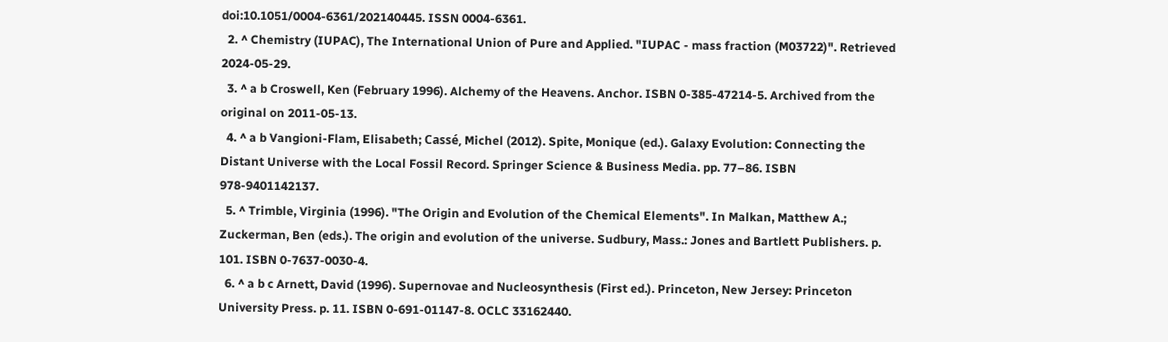doi:10.1051/0004-6361/202140445. ISSN 0004-6361.
  2. ^ Chemistry (IUPAC), The International Union of Pure and Applied. "IUPAC - mass fraction (M03722)". Retrieved 2024-05-29.
  3. ^ a b Croswell, Ken (February 1996). Alchemy of the Heavens. Anchor. ISBN 0-385-47214-5. Archived from the original on 2011-05-13.
  4. ^ a b Vangioni-Flam, Elisabeth; Cassé, Michel (2012). Spite, Monique (ed.). Galaxy Evolution: Connecting the Distant Universe with the Local Fossil Record. Springer Science & Business Media. pp. 77–86. ISBN 978-9401142137.
  5. ^ Trimble, Virginia (1996). "The Origin and Evolution of the Chemical Elements". In Malkan, Matthew A.; Zuckerman, Ben (eds.). The origin and evolution of the universe. Sudbury, Mass.: Jones and Bartlett Publishers. p. 101. ISBN 0-7637-0030-4.
  6. ^ a b c Arnett, David (1996). Supernovae and Nucleosynthesis (First ed.). Princeton, New Jersey: Princeton University Press. p. 11. ISBN 0-691-01147-8. OCLC 33162440.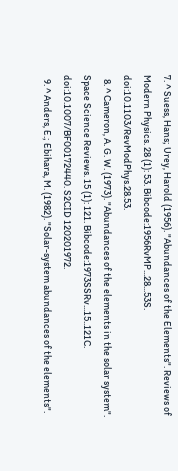7. ^ Suess, Hans; Urey, Harold (1956). "Abundances of the Elements". Reviews of Modern Physics. 28 (1): 53. Bibcode:1956RvMP...28...53S. doi:10.1103/RevModPhys.28.53.
  8. ^ Cameron, A. G. W. (1973). "Abundances of the elements in the solar system". Space Science Reviews. 15 (1): 121. Bibcode:1973SSRv...15..121C. doi:10.1007/BF00172440. S2CID 120201972.
  9. ^ Anders, E.; Ebihara, M. (1982). "Solar-system abundances of the elements".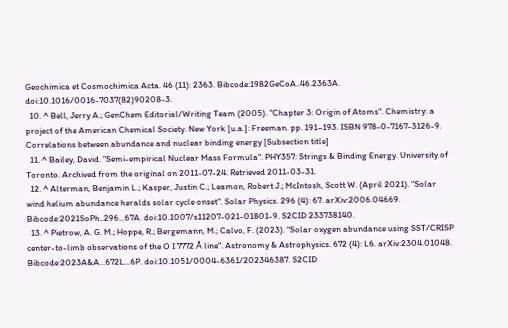Geochimica et Cosmochimica Acta. 46 (11): 2363. Bibcode:1982GeCoA..46.2363A. doi:10.1016/0016-7037(82)90208-3.
  10. ^ Bell, Jerry A.; GenChem Editorial/Writing Team (2005). "Chapter 3: Origin of Atoms". Chemistry: a project of the American Chemical Society. New York [u.a.]: Freeman. pp. 191–193. ISBN 978-0-7167-3126-9. Correlations between abundance and nuclear binding energy [Subsection title]
  11. ^ Bailey, David. "Semi-empirical Nuclear Mass Formula". PHY357: Strings & Binding Energy. University of Toronto. Archived from the original on 2011-07-24. Retrieved 2011-03-31.
  12. ^ Alterman, Benjamin L.; Kasper, Justin C.; Leamon, Robert J.; McIntosh, Scott W. (April 2021). "Solar wind helium abundance heralds solar cycle onset". Solar Physics. 296 (4): 67. arXiv:2006.04669. Bibcode:2021SoPh..296...67A. doi:10.1007/s11207-021-01801-9. S2CID 233738140.
  13. ^ Pietrow, A. G. M.; Hoppe, R.; Bergemann, M.; Calvo, F. (2023). "Solar oxygen abundance using SST/CRISP center-to-limb observations of the O I 7772 Å line". Astronomy & Astrophysics. 672 (4): L6. arXiv:2304.01048. Bibcode:2023A&A...672L...6P. doi:10.1051/0004-6361/202346387. S2CID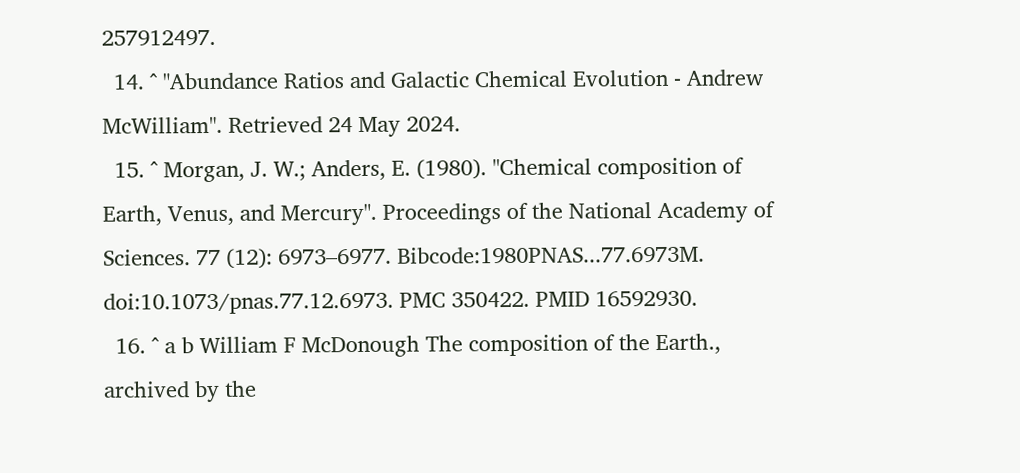257912497.
  14. ^ "Abundance Ratios and Galactic Chemical Evolution - Andrew McWilliam". Retrieved 24 May 2024.
  15. ^ Morgan, J. W.; Anders, E. (1980). "Chemical composition of Earth, Venus, and Mercury". Proceedings of the National Academy of Sciences. 77 (12): 6973–6977. Bibcode:1980PNAS...77.6973M. doi:10.1073/pnas.77.12.6973. PMC 350422. PMID 16592930.
  16. ^ a b William F McDonough The composition of the Earth., archived by the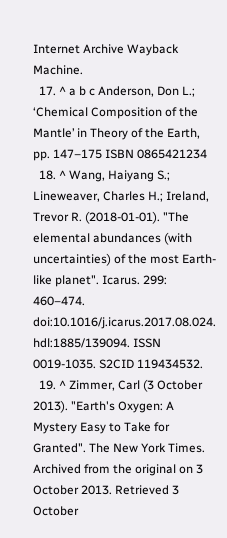Internet Archive Wayback Machine.
  17. ^ a b c Anderson, Don L.; ‘Chemical Composition of the Mantle’ in Theory of the Earth, pp. 147–175 ISBN 0865421234
  18. ^ Wang, Haiyang S.; Lineweaver, Charles H.; Ireland, Trevor R. (2018-01-01). "The elemental abundances (with uncertainties) of the most Earth-like planet". Icarus. 299: 460–474. doi:10.1016/j.icarus.2017.08.024. hdl:1885/139094. ISSN 0019-1035. S2CID 119434532.
  19. ^ Zimmer, Carl (3 October 2013). "Earth's Oxygen: A Mystery Easy to Take for Granted". The New York Times. Archived from the original on 3 October 2013. Retrieved 3 October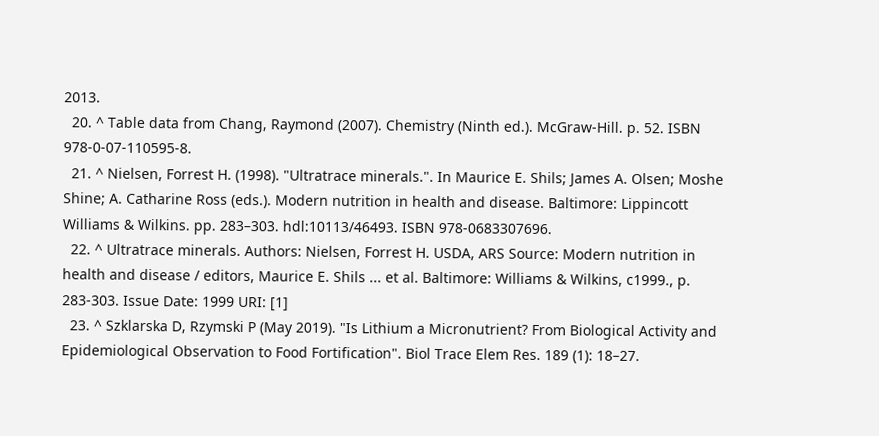2013.
  20. ^ Table data from Chang, Raymond (2007). Chemistry (Ninth ed.). McGraw-Hill. p. 52. ISBN 978-0-07-110595-8.
  21. ^ Nielsen, Forrest H. (1998). "Ultratrace minerals.". In Maurice E. Shils; James A. Olsen; Moshe Shine; A. Catharine Ross (eds.). Modern nutrition in health and disease. Baltimore: Lippincott Williams & Wilkins. pp. 283–303. hdl:10113/46493. ISBN 978-0683307696.
  22. ^ Ultratrace minerals. Authors: Nielsen, Forrest H. USDA, ARS Source: Modern nutrition in health and disease / editors, Maurice E. Shils ... et al. Baltimore: Williams & Wilkins, c1999., p. 283-303. Issue Date: 1999 URI: [1]
  23. ^ Szklarska D, Rzymski P (May 2019). "Is Lithium a Micronutrient? From Biological Activity and Epidemiological Observation to Food Fortification". Biol Trace Elem Res. 189 (1): 18–27.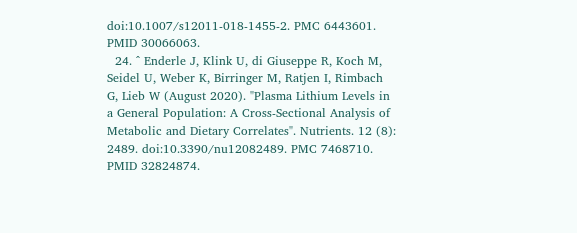doi:10.1007/s12011-018-1455-2. PMC 6443601. PMID 30066063.
  24. ^ Enderle J, Klink U, di Giuseppe R, Koch M, Seidel U, Weber K, Birringer M, Ratjen I, Rimbach G, Lieb W (August 2020). "Plasma Lithium Levels in a General Population: A Cross-Sectional Analysis of Metabolic and Dietary Correlates". Nutrients. 12 (8): 2489. doi:10.3390/nu12082489. PMC 7468710. PMID 32824874.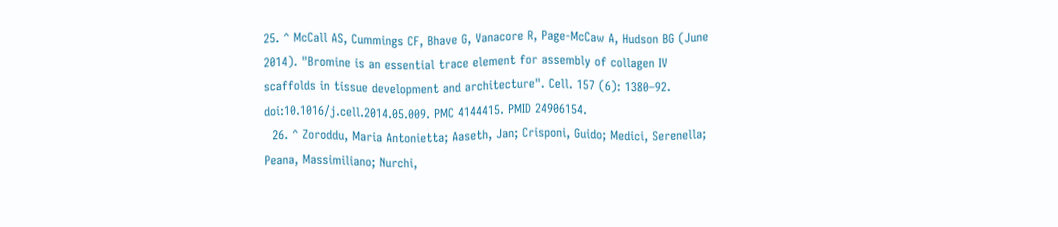25. ^ McCall AS, Cummings CF, Bhave G, Vanacore R, Page-McCaw A, Hudson BG (June 2014). "Bromine is an essential trace element for assembly of collagen IV scaffolds in tissue development and architecture". Cell. 157 (6): 1380–92. doi:10.1016/j.cell.2014.05.009. PMC 4144415. PMID 24906154.
  26. ^ Zoroddu, Maria Antonietta; Aaseth, Jan; Crisponi, Guido; Medici, Serenella; Peana, Massimiliano; Nurchi,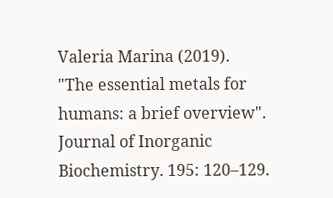Valeria Marina (2019). "The essential metals for humans: a brief overview". Journal of Inorganic Biochemistry. 195: 120–129.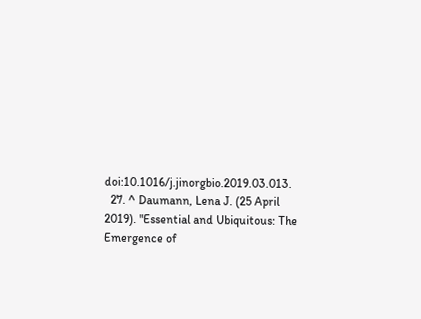doi:10.1016/j.jinorgbio.2019.03.013.
  27. ^ Daumann, Lena J. (25 April 2019). "Essential and Ubiquitous: The Emergence of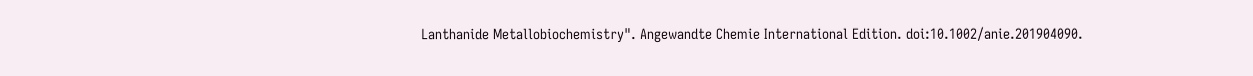Lanthanide Metallobiochemistry". Angewandte Chemie International Edition. doi:10.1002/anie.201904090.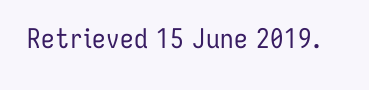Retrieved 15 June 2019.